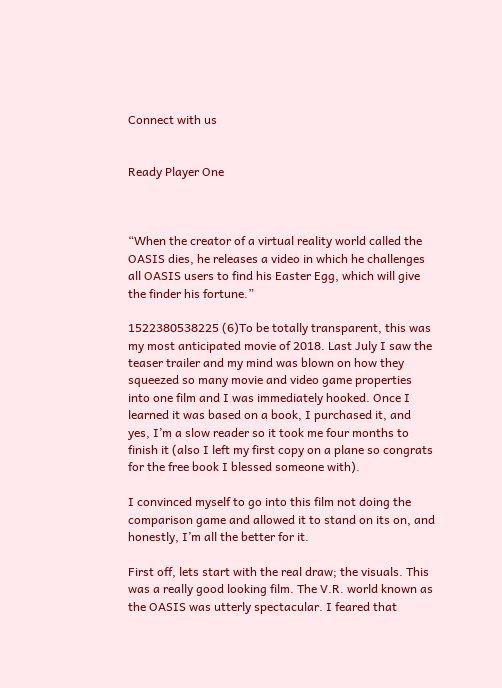Connect with us


Ready Player One



“When the creator of a virtual reality world called the OASIS dies, he releases a video in which he challenges all OASIS users to find his Easter Egg, which will give the finder his fortune.”

1522380538225 (6)To be totally transparent, this was my most anticipated movie of 2018. Last July I saw the teaser trailer and my mind was blown on how they squeezed so many movie and video game properties into one film and I was immediately hooked. Once I learned it was based on a book, I purchased it, and yes, I’m a slow reader so it took me four months to finish it (also I left my first copy on a plane so congrats for the free book I blessed someone with).

I convinced myself to go into this film not doing the comparison game and allowed it to stand on its on, and honestly, I’m all the better for it.

First off, lets start with the real draw; the visuals. This was a really good looking film. The V.R. world known as the OASIS was utterly spectacular. I feared that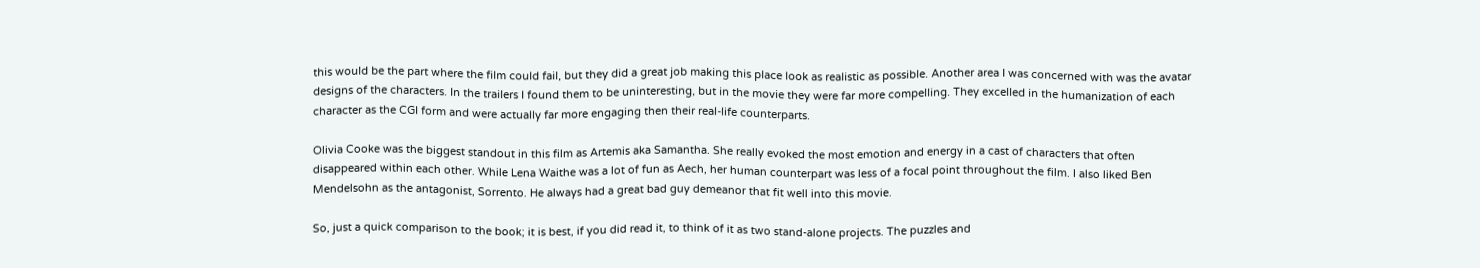this would be the part where the film could fail, but they did a great job making this place look as realistic as possible. Another area I was concerned with was the avatar designs of the characters. In the trailers I found them to be uninteresting, but in the movie they were far more compelling. They excelled in the humanization of each character as the CGI form and were actually far more engaging then their real-life counterparts.

Olivia Cooke was the biggest standout in this film as Artemis aka Samantha. She really evoked the most emotion and energy in a cast of characters that often disappeared within each other. While Lena Waithe was a lot of fun as Aech, her human counterpart was less of a focal point throughout the film. I also liked Ben Mendelsohn as the antagonist, Sorrento. He always had a great bad guy demeanor that fit well into this movie.

So, just a quick comparison to the book; it is best, if you did read it, to think of it as two stand-alone projects. The puzzles and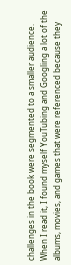challenges in the book were segmented to a smaller audience. When I read it, I found myself YouTubing and Googling a lot of the albums, movies, and games that were referenced because they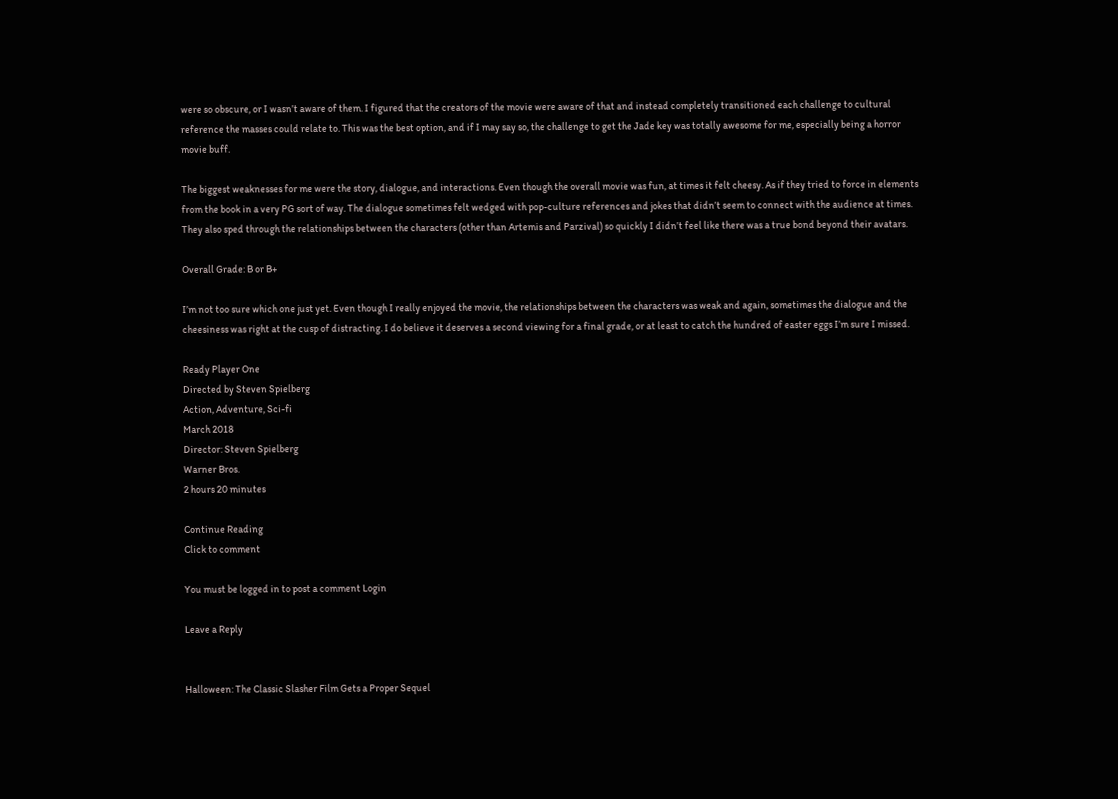were so obscure, or I wasn’t aware of them. I figured that the creators of the movie were aware of that and instead completely transitioned each challenge to cultural reference the masses could relate to. This was the best option, and if I may say so, the challenge to get the Jade key was totally awesome for me, especially being a horror movie buff.

The biggest weaknesses for me were the story, dialogue, and interactions. Even though the overall movie was fun, at times it felt cheesy. As if they tried to force in elements from the book in a very PG sort of way. The dialogue sometimes felt wedged with pop-culture references and jokes that didn’t seem to connect with the audience at times. They also sped through the relationships between the characters (other than Artemis and Parzival) so quickly I didn’t feel like there was a true bond beyond their avatars.

Overall Grade: B or B+

I’m not too sure which one just yet. Even though I really enjoyed the movie, the relationships between the characters was weak and again, sometimes the dialogue and the cheesiness was right at the cusp of distracting. I do believe it deserves a second viewing for a final grade, or at least to catch the hundred of easter eggs I’m sure I missed.

Ready Player One
Directed by Steven Spielberg
Action, Adventure, Sci-fi
March 2018
Director: Steven Spielberg
Warner Bros.
2 hours 20 minutes

Continue Reading
Click to comment

You must be logged in to post a comment Login

Leave a Reply


Halloween: The Classic Slasher Film Gets a Proper Sequel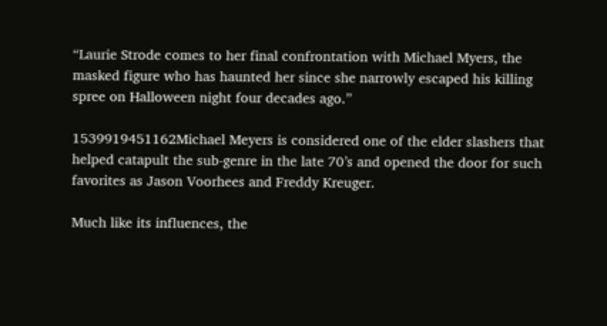“Laurie Strode comes to her final confrontation with Michael Myers, the masked figure who has haunted her since she narrowly escaped his killing spree on Halloween night four decades ago.”

1539919451162Michael Meyers is considered one of the elder slashers that helped catapult the sub-genre in the late 70’s and opened the door for such favorites as Jason Voorhees and Freddy Kreuger.

Much like its influences, the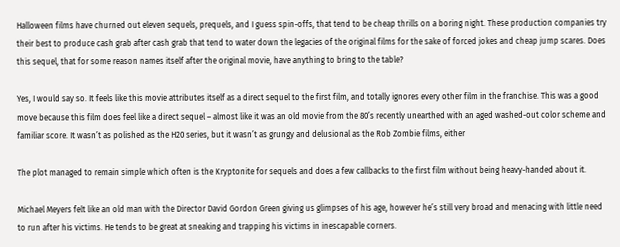Halloween films have churned out eleven sequels, prequels, and I guess spin-offs, that tend to be cheap thrills on a boring night. These production companies try their best to produce cash grab after cash grab that tend to water down the legacies of the original films for the sake of forced jokes and cheap jump scares. Does this sequel, that for some reason names itself after the original movie, have anything to bring to the table?

Yes, I would say so. It feels like this movie attributes itself as a direct sequel to the first film, and totally ignores every other film in the franchise. This was a good move because this film does feel like a direct sequel – almost like it was an old movie from the 80’s recently unearthed with an aged washed-out color scheme and familiar score. It wasn’t as polished as the H20 series, but it wasn’t as grungy and delusional as the Rob Zombie films, either

The plot managed to remain simple which often is the Kryptonite for sequels and does a few callbacks to the first film without being heavy-handed about it.

Michael Meyers felt like an old man with the Director David Gordon Green giving us glimpses of his age, however he’s still very broad and menacing with little need to run after his victims. He tends to be great at sneaking and trapping his victims in inescapable corners.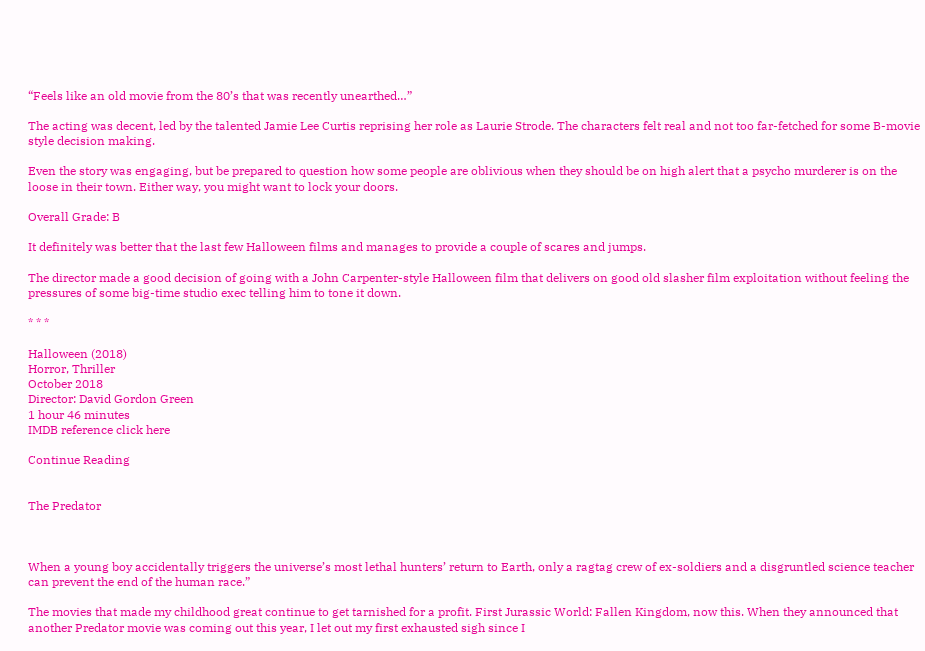“Feels like an old movie from the 80’s that was recently unearthed…”

The acting was decent, led by the talented Jamie Lee Curtis reprising her role as Laurie Strode. The characters felt real and not too far-fetched for some B-movie style decision making.

Even the story was engaging, but be prepared to question how some people are oblivious when they should be on high alert that a psycho murderer is on the loose in their town. Either way, you might want to lock your doors.

Overall Grade: B

It definitely was better that the last few Halloween films and manages to provide a couple of scares and jumps.

The director made a good decision of going with a John Carpenter-style Halloween film that delivers on good old slasher film exploitation without feeling the pressures of some big-time studio exec telling him to tone it down.

* * *

Halloween (2018)
Horror, Thriller
October 2018
Director: David Gordon Green
1 hour 46 minutes
IMDB reference click here

Continue Reading


The Predator



When a young boy accidentally triggers the universe’s most lethal hunters’ return to Earth, only a ragtag crew of ex-soldiers and a disgruntled science teacher can prevent the end of the human race.”

The movies that made my childhood great continue to get tarnished for a profit. First Jurassic World: Fallen Kingdom, now this. When they announced that another Predator movie was coming out this year, I let out my first exhausted sigh since I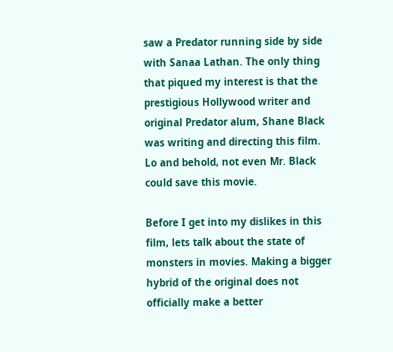saw a Predator running side by side with Sanaa Lathan. The only thing that piqued my interest is that the prestigious Hollywood writer and original Predator alum, Shane Black was writing and directing this film. Lo and behold, not even Mr. Black could save this movie.

Before I get into my dislikes in this film, lets talk about the state of monsters in movies. Making a bigger hybrid of the original does not officially make a better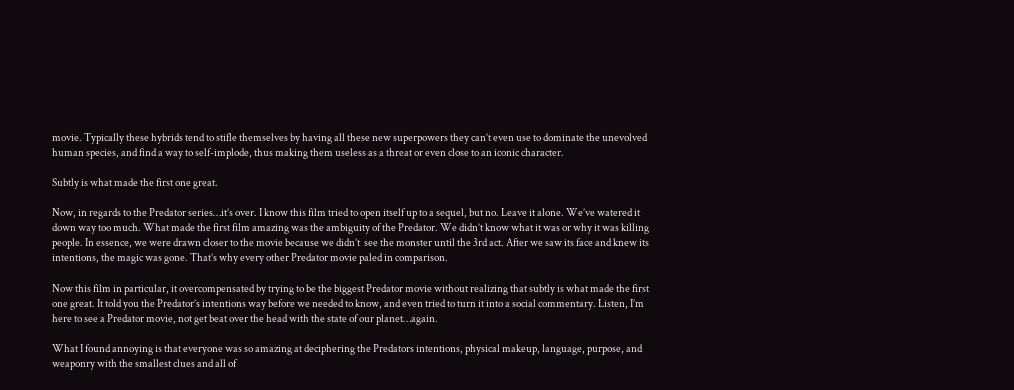movie. Typically these hybrids tend to stifle themselves by having all these new superpowers they can’t even use to dominate the unevolved human species, and find a way to self-implode, thus making them useless as a threat or even close to an iconic character.

Subtly is what made the first one great.

Now, in regards to the Predator series…it’s over. I know this film tried to open itself up to a sequel, but no. Leave it alone. We’ve watered it down way too much. What made the first film amazing was the ambiguity of the Predator. We didn’t know what it was or why it was killing people. In essence, we were drawn closer to the movie because we didn’t  see the monster until the 3rd act. After we saw its face and knew its intentions, the magic was gone. That’s why every other Predator movie paled in comparison.

Now this film in particular, it overcompensated by trying to be the biggest Predator movie without realizing that subtly is what made the first one great. It told you the Predator’s intentions way before we needed to know, and even tried to turn it into a social commentary. Listen, I’m here to see a Predator movie, not get beat over the head with the state of our planet…again.

What I found annoying is that everyone was so amazing at deciphering the Predators intentions, physical makeup, language, purpose, and weaponry with the smallest clues and all of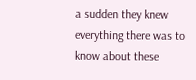a sudden they knew everything there was to know about these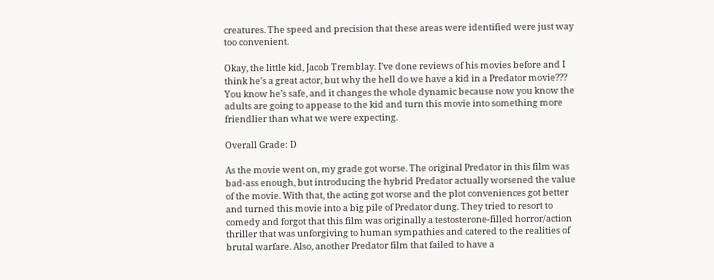creatures. The speed and precision that these areas were identified were just way too convenient.

Okay, the little kid, Jacob Tremblay. I’ve done reviews of his movies before and I think he’s a great actor, but why the hell do we have a kid in a Predator movie??? You know he’s safe, and it changes the whole dynamic because now you know the adults are going to appease to the kid and turn this movie into something more friendlier than what we were expecting.

Overall Grade: D

As the movie went on, my grade got worse. The original Predator in this film was bad-ass enough, but introducing the hybrid Predator actually worsened the value of the movie. With that, the acting got worse and the plot conveniences got better and turned this movie into a big pile of Predator dung. They tried to resort to comedy and forgot that this film was originally a testosterone-filled horror/action thriller that was unforgiving to human sympathies and catered to the realities of brutal warfare. Also, another Predator film that failed to have a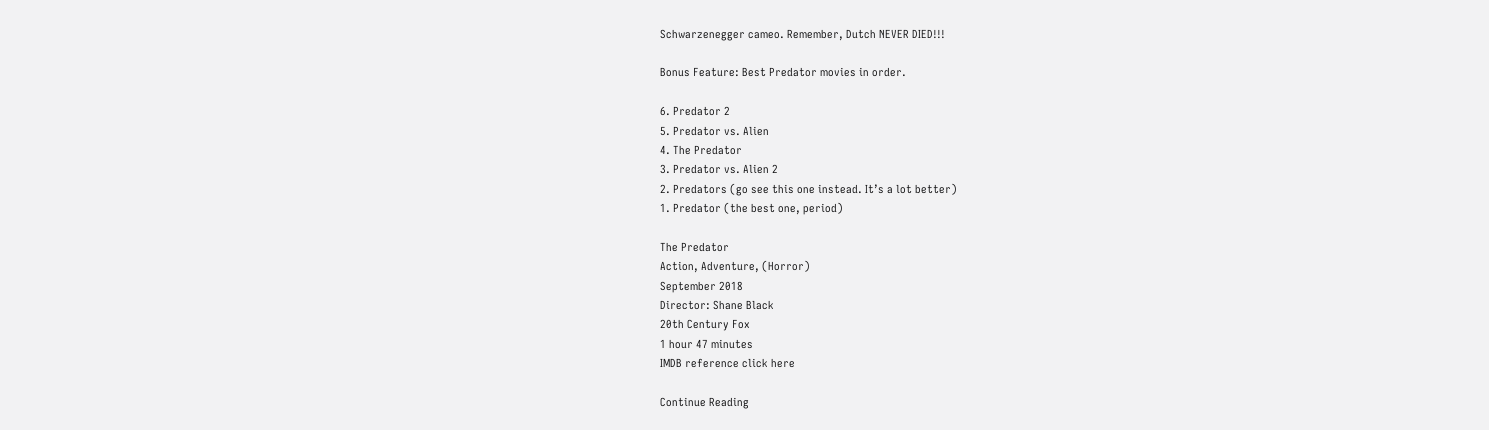Schwarzenegger cameo. Remember, Dutch NEVER DIED!!!

Bonus Feature: Best Predator movies in order.

6. Predator 2
5. Predator vs. Alien
4. The Predator
3. Predator vs. Alien 2
2. Predators (go see this one instead. It’s a lot better)
1. Predator (the best one, period)

The Predator
Action, Adventure, (Horror)
September 2018
Director: Shane Black
20th Century Fox
1 hour 47 minutes
IMDB reference click here

Continue Reading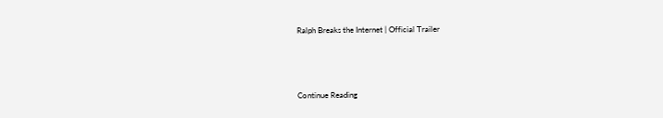Ralph Breaks the Internet | Official Trailer



Continue Reading